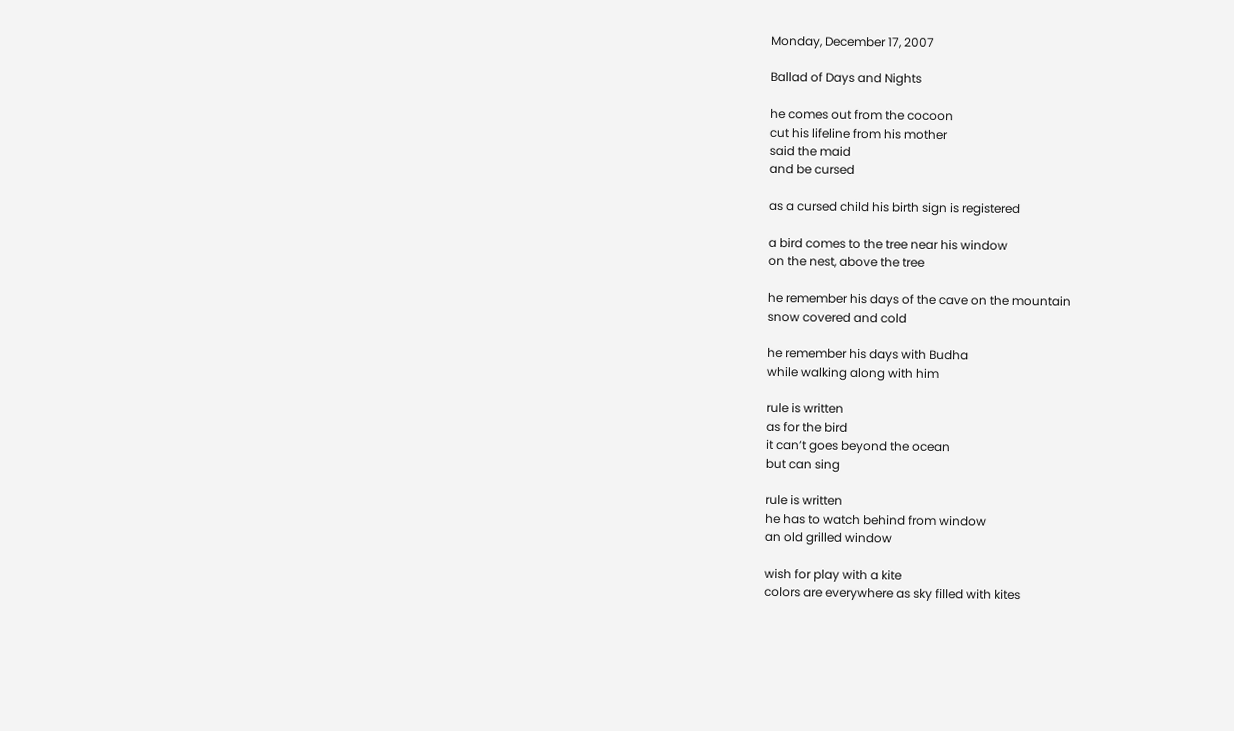Monday, December 17, 2007

Ballad of Days and Nights

he comes out from the cocoon
cut his lifeline from his mother
said the maid
and be cursed

as a cursed child his birth sign is registered

a bird comes to the tree near his window
on the nest, above the tree

he remember his days of the cave on the mountain
snow covered and cold

he remember his days with Budha
while walking along with him

rule is written
as for the bird
it can’t goes beyond the ocean
but can sing

rule is written
he has to watch behind from window
an old grilled window

wish for play with a kite
colors are everywhere as sky filled with kites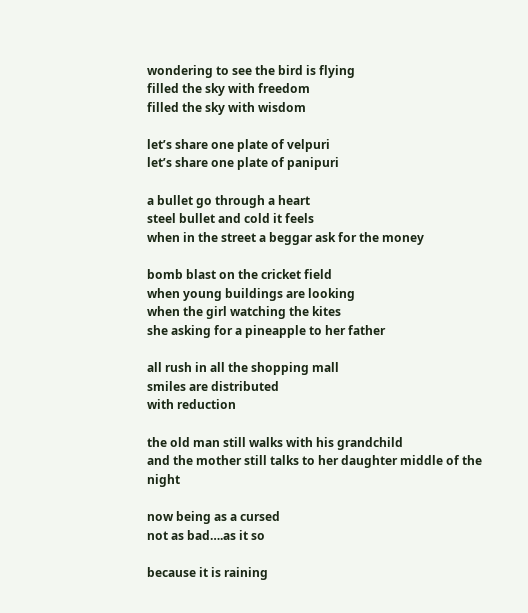wondering to see the bird is flying
filled the sky with freedom
filled the sky with wisdom

let’s share one plate of velpuri
let’s share one plate of panipuri

a bullet go through a heart
steel bullet and cold it feels
when in the street a beggar ask for the money

bomb blast on the cricket field
when young buildings are looking
when the girl watching the kites
she asking for a pineapple to her father

all rush in all the shopping mall
smiles are distributed
with reduction

the old man still walks with his grandchild
and the mother still talks to her daughter middle of the night

now being as a cursed
not as bad….as it so

because it is raining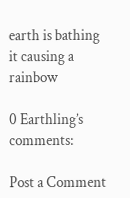earth is bathing
it causing a rainbow

0 Earthling’s comments:

Post a Comment